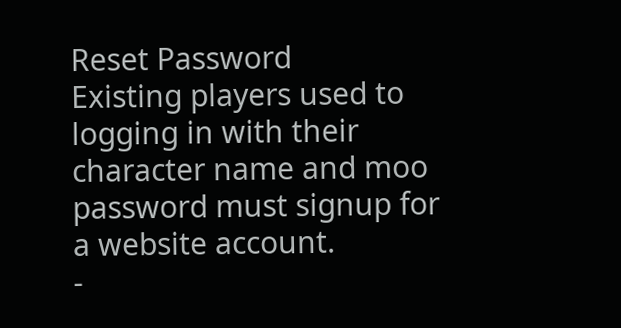Reset Password
Existing players used to logging in with their character name and moo password must signup for a website account.
-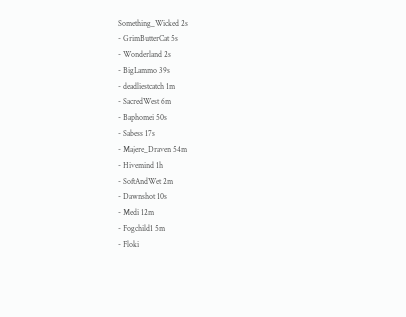Something_Wicked 2s
- GrimButterCat 5s
- Wonderland 2s
- BigLammo 39s
- deadliestcatch 1m
- SacredWest 6m
- Baphomei 50s
- Sabess 17s
- Majere_Draven 54m
- Hivemind 1h
- SoftAndWet 2m
- Dawnshot 10s
- Medi 12m
- Fogchild1 5m
- Floki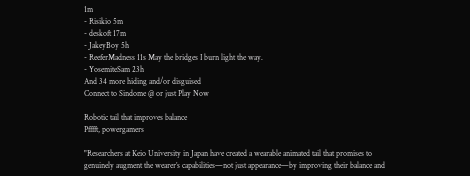1m
- Risikio 5m
- deskoft 17m
- JakeyBoy 5h
- ReeferMadness 11s May the bridges I burn light the way.
- YosemiteSam 23h
And 34 more hiding and/or disguised
Connect to Sindome @ or just Play Now

Robotic tail that improves balance
Pfffft, powergamers

"Researchers at Keio University in Japan have created a wearable animated tail that promises to genuinely augment the wearer’s capabilities—not just appearance—by improving their balance and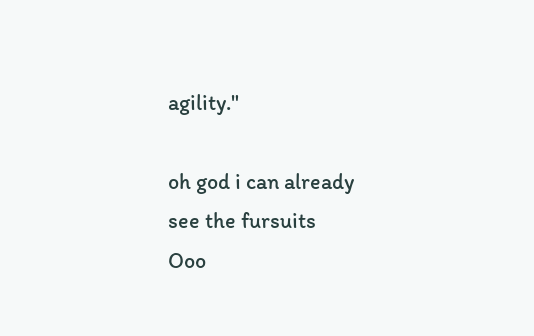agility."

oh god i can already see the fursuits
Ooo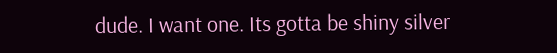dude. I want one. Its gotta be shiny silver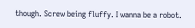though. Screw being fluffy. I wanna be a robot.